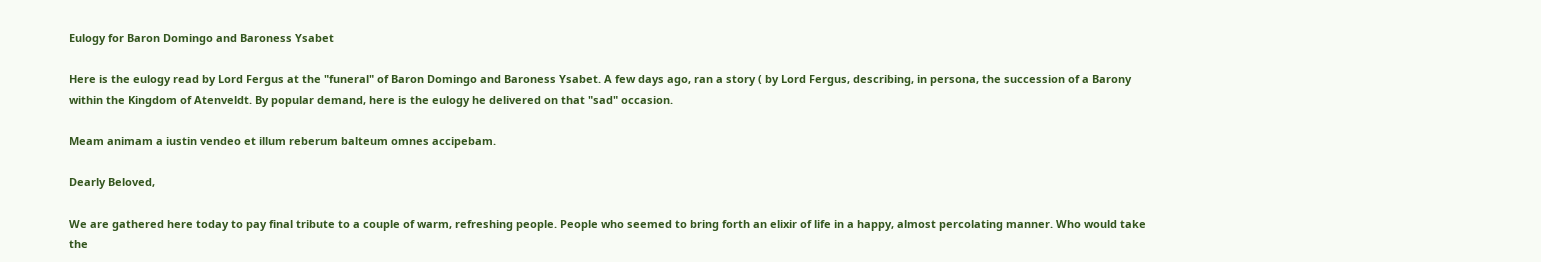Eulogy for Baron Domingo and Baroness Ysabet

Here is the eulogy read by Lord Fergus at the "funeral" of Baron Domingo and Baroness Ysabet. A few days ago, ran a story ( by Lord Fergus, describing, in persona, the succession of a Barony within the Kingdom of Atenveldt. By popular demand, here is the eulogy he delivered on that "sad" occasion.

Meam animam a iustin vendeo et illum reberum balteum omnes accipebam.

Dearly Beloved,

We are gathered here today to pay final tribute to a couple of warm, refreshing people. People who seemed to bring forth an elixir of life in a happy, almost percolating manner. Who would take the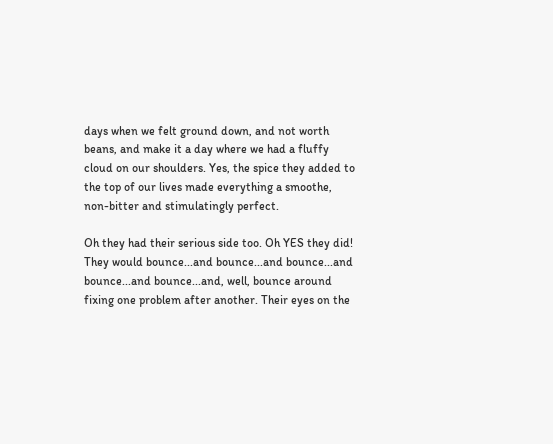days when we felt ground down, and not worth beans, and make it a day where we had a fluffy cloud on our shoulders. Yes, the spice they added to the top of our lives made everything a smoothe, non-bitter and stimulatingly perfect.

Oh they had their serious side too. Oh YES they did! They would bounce...and bounce...and bounce...and bounce...and bounce...and, well, bounce around fixing one problem after another. Their eyes on the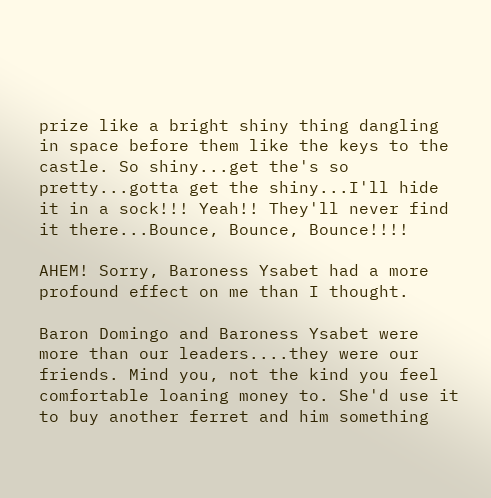prize like a bright shiny thing dangling in space before them like the keys to the castle. So shiny...get the's so pretty...gotta get the shiny...I'll hide it in a sock!!! Yeah!! They'll never find it there...Bounce, Bounce, Bounce!!!!

AHEM! Sorry, Baroness Ysabet had a more profound effect on me than I thought.

Baron Domingo and Baroness Ysabet were more than our leaders....they were our friends. Mind you, not the kind you feel comfortable loaning money to. She'd use it to buy another ferret and him something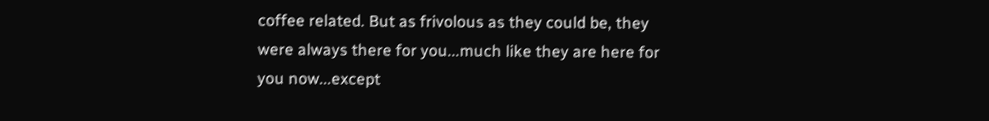coffee related. But as frivolous as they could be, they were always there for you...much like they are here for you now...except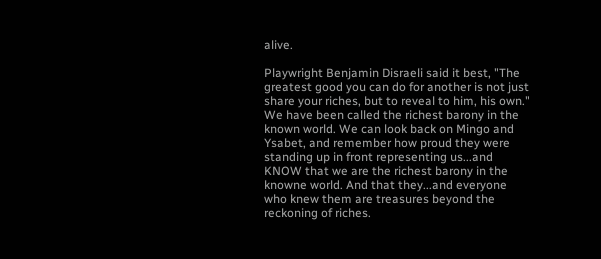alive.

Playwright Benjamin Disraeli said it best, "The greatest good you can do for another is not just share your riches, but to reveal to him, his own." We have been called the richest barony in the known world. We can look back on Mingo and Ysabet, and remember how proud they were standing up in front representing us...and KNOW that we are the richest barony in the knowne world. And that they...and everyone who knew them are treasures beyond the reckoning of riches.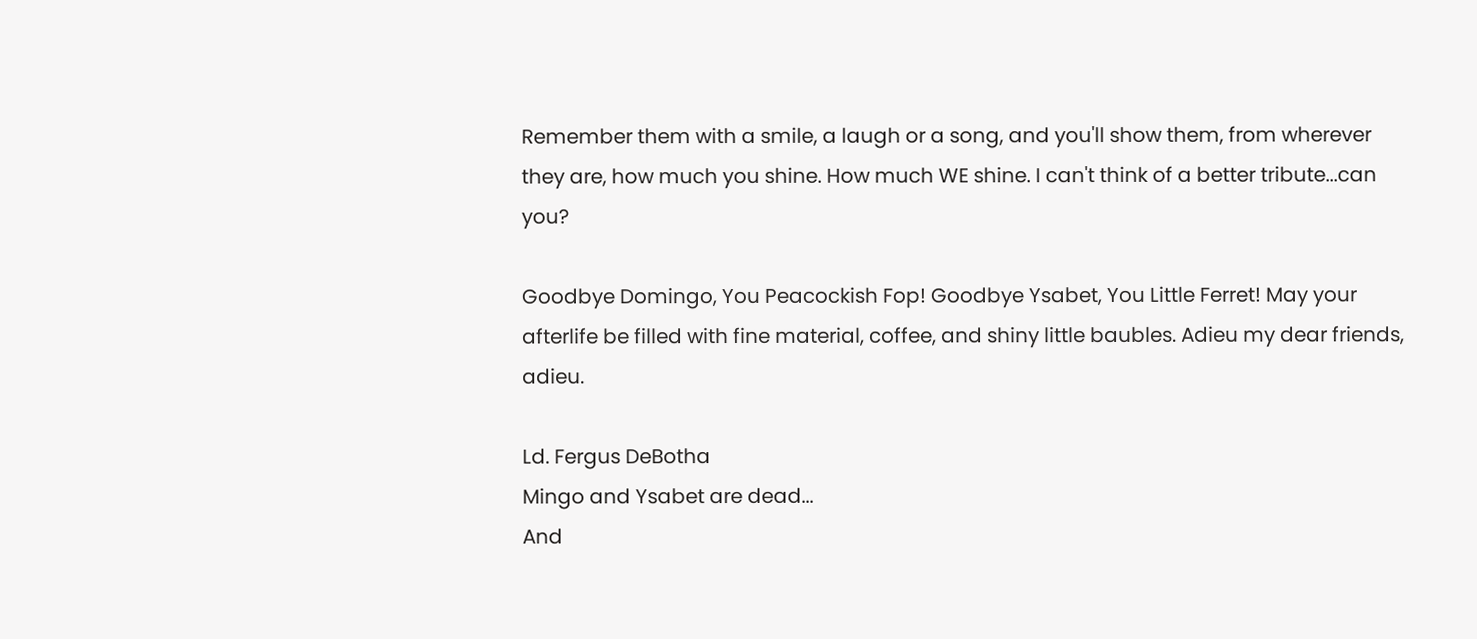Remember them with a smile, a laugh or a song, and you'll show them, from wherever they are, how much you shine. How much WE shine. I can't think of a better tribute...can you?

Goodbye Domingo, You Peacockish Fop! Goodbye Ysabet, You Little Ferret! May your afterlife be filled with fine material, coffee, and shiny little baubles. Adieu my dear friends, adieu.

Ld. Fergus DeBotha
Mingo and Ysabet are dead...
And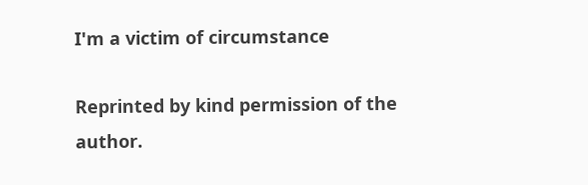I'm a victim of circumstance

Reprinted by kind permission of the author.